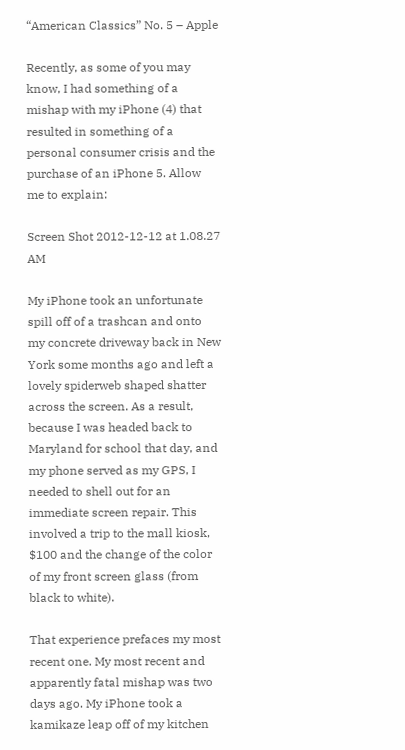“American Classics” No. 5 – Apple

Recently, as some of you may know, I had something of a mishap with my iPhone (4) that resulted in something of a personal consumer crisis and the purchase of an iPhone 5. Allow me to explain:

Screen Shot 2012-12-12 at 1.08.27 AM

My iPhone took an unfortunate spill off of a trashcan and onto my concrete driveway back in New York some months ago and left a lovely spiderweb shaped shatter across the screen. As a result, because I was headed back to Maryland for school that day, and my phone served as my GPS, I needed to shell out for an immediate screen repair. This involved a trip to the mall kiosk, $100 and the change of the color of my front screen glass (from black to white).

That experience prefaces my most recent one. My most recent and apparently fatal mishap was two days ago. My iPhone took a kamikaze leap off of my kitchen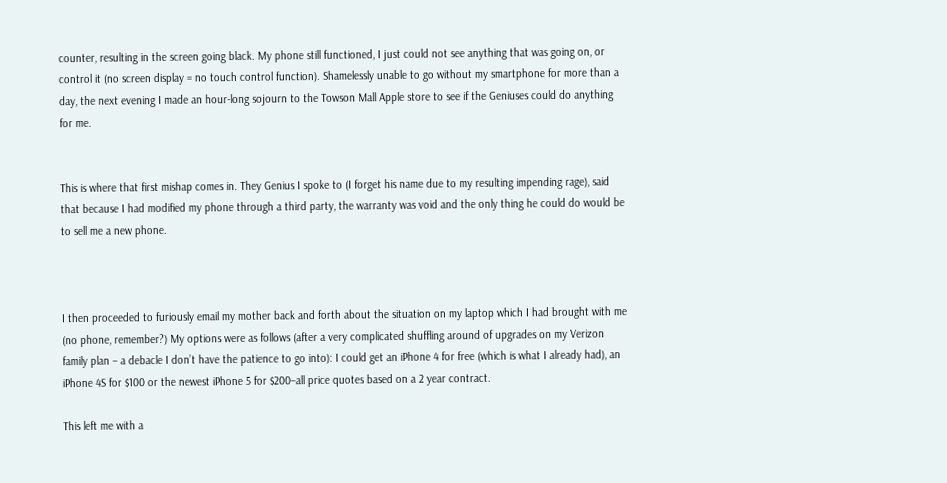counter, resulting in the screen going black. My phone still functioned, I just could not see anything that was going on, or control it (no screen display = no touch control function). Shamelessly unable to go without my smartphone for more than a day, the next evening I made an hour-long sojourn to the Towson Mall Apple store to see if the Geniuses could do anything for me.


This is where that first mishap comes in. They Genius I spoke to (I forget his name due to my resulting impending rage), said that because I had modified my phone through a third party, the warranty was void and the only thing he could do would be to sell me a new phone.



I then proceeded to furiously email my mother back and forth about the situation on my laptop which I had brought with me (no phone, remember?) My options were as follows (after a very complicated shuffling around of upgrades on my Verizon family plan – a debacle I don’t have the patience to go into): I could get an iPhone 4 for free (which is what I already had), an iPhone 4S for $100 or the newest iPhone 5 for $200–all price quotes based on a 2 year contract.

This left me with a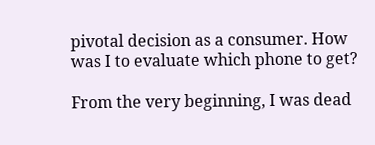pivotal decision as a consumer. How was I to evaluate which phone to get?

From the very beginning, I was dead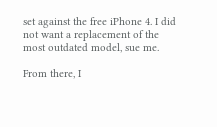set against the free iPhone 4. I did not want a replacement of the most outdated model, sue me.

From there, I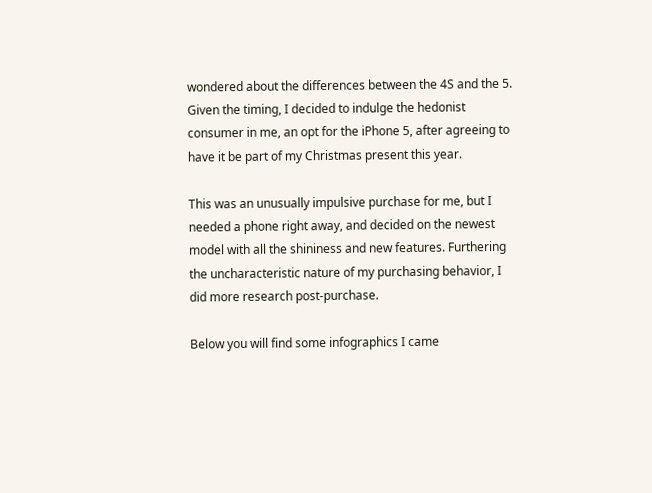wondered about the differences between the 4S and the 5. Given the timing, I decided to indulge the hedonist consumer in me, an opt for the iPhone 5, after agreeing to have it be part of my Christmas present this year.

This was an unusually impulsive purchase for me, but I needed a phone right away, and decided on the newest model with all the shininess and new features. Furthering the uncharacteristic nature of my purchasing behavior, I did more research post-purchase.

Below you will find some infographics I came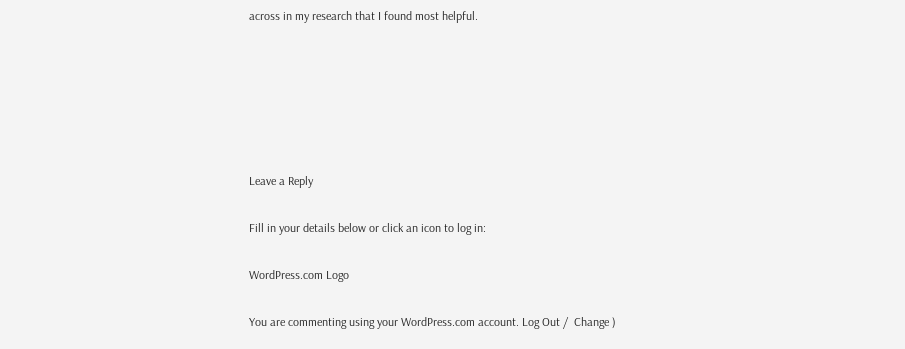across in my research that I found most helpful.






Leave a Reply

Fill in your details below or click an icon to log in:

WordPress.com Logo

You are commenting using your WordPress.com account. Log Out /  Change )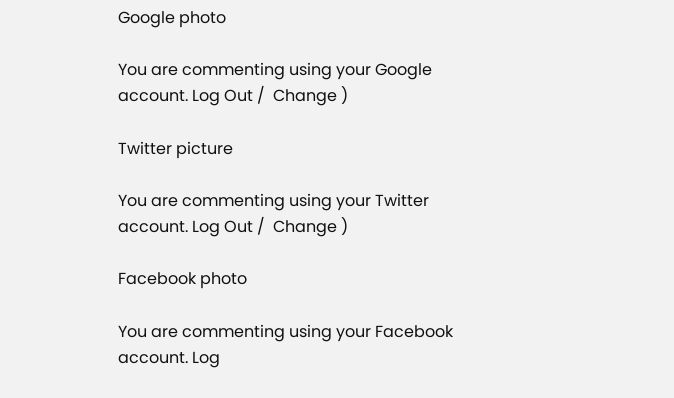Google photo

You are commenting using your Google account. Log Out /  Change )

Twitter picture

You are commenting using your Twitter account. Log Out /  Change )

Facebook photo

You are commenting using your Facebook account. Log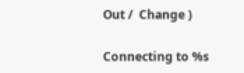Out /  Change )

Connecting to %s